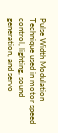Pulse Width Modulation
Technique used in motor speed control, lighting, sound generation, and servo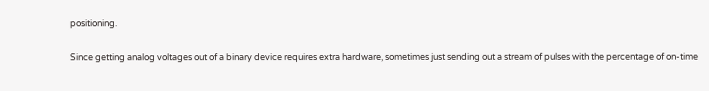positioning.

Since getting analog voltages out of a binary device requires extra hardware, sometimes just sending out a stream of pulses with the percentage of on-time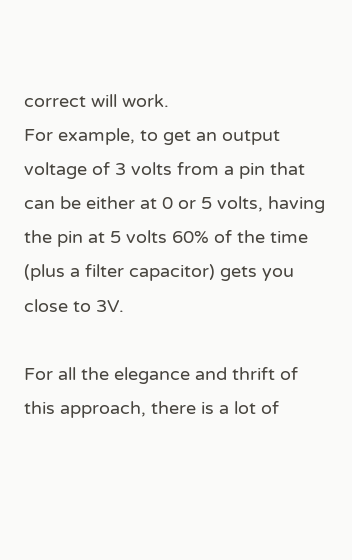correct will work.
For example, to get an output voltage of 3 volts from a pin that can be either at 0 or 5 volts, having the pin at 5 volts 60% of the time (plus a filter capacitor) gets you close to 3V.

For all the elegance and thrift of this approach, there is a lot of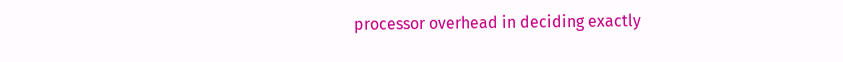processor overhead in deciding exactly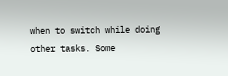when to switch while doing other tasks. Some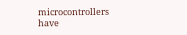microcontrollers have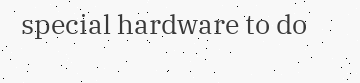special hardware to do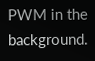PWM in the background.